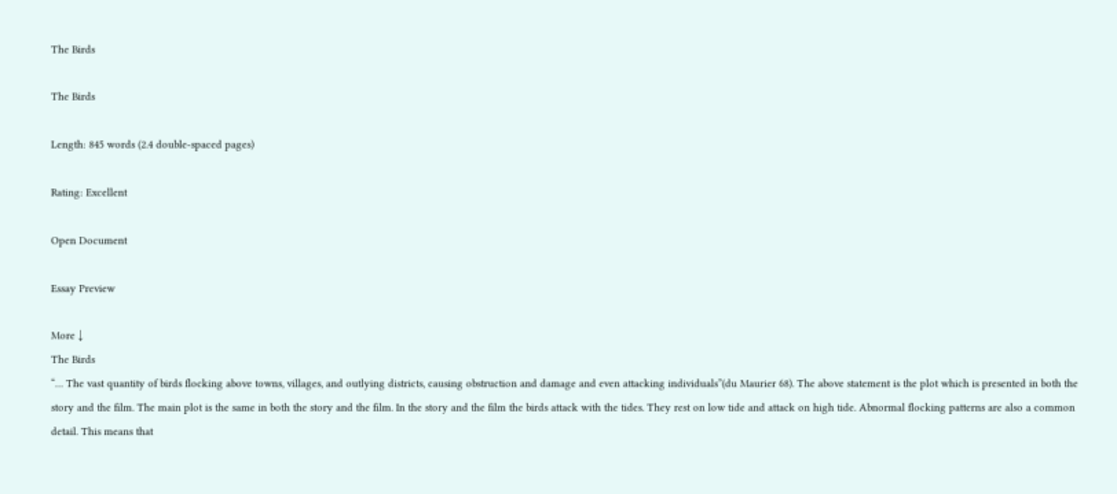The Birds

The Birds

Length: 845 words (2.4 double-spaced pages)

Rating: Excellent

Open Document

Essay Preview

More ↓
The Birds
“… The vast quantity of birds flocking above towns, villages, and outlying districts, causing obstruction and damage and even attacking individuals”(du Maurier 68). The above statement is the plot which is presented in both the story and the film. The main plot is the same in both the story and the film. In the story and the film the birds attack with the tides. They rest on low tide and attack on high tide. Abnormal flocking patterns are also a common detail. This means that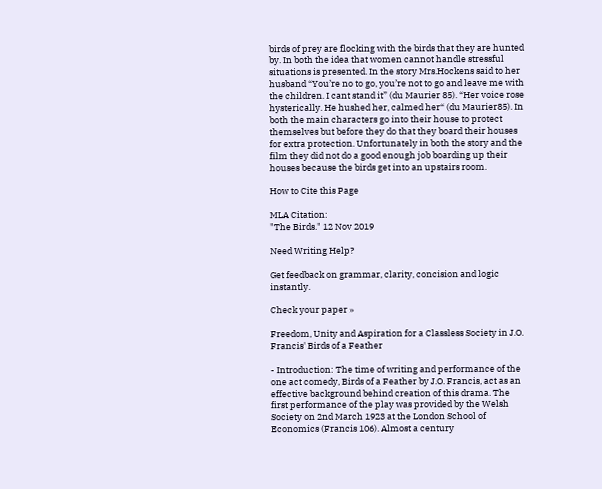birds of prey are flocking with the birds that they are hunted by. In both the idea that women cannot handle stressful situations is presented. In the story Mrs.Hockens said to her husband “You’re no to go, you’re not to go and leave me with the children. I cant stand it” (du Maurier 85). “Her voice rose hysterically. He hushed her, calmed her“ (du Maurier85). In both the main characters go into their house to protect themselves but before they do that they board their houses for extra protection. Unfortunately in both the story and the film they did not do a good enough job boarding up their houses because the birds get into an upstairs room.

How to Cite this Page

MLA Citation:
"The Birds." 12 Nov 2019

Need Writing Help?

Get feedback on grammar, clarity, concision and logic instantly.

Check your paper »

Freedom, Unity and Aspiration for a Classless Society in J.O. Francis' Birds of a Feather

- Introduction: The time of writing and performance of the one act comedy, Birds of a Feather by J.O. Francis, act as an effective background behind creation of this drama. The first performance of the play was provided by the Welsh Society on 2nd March 1923 at the London School of Economics (Francis 106). Almost a century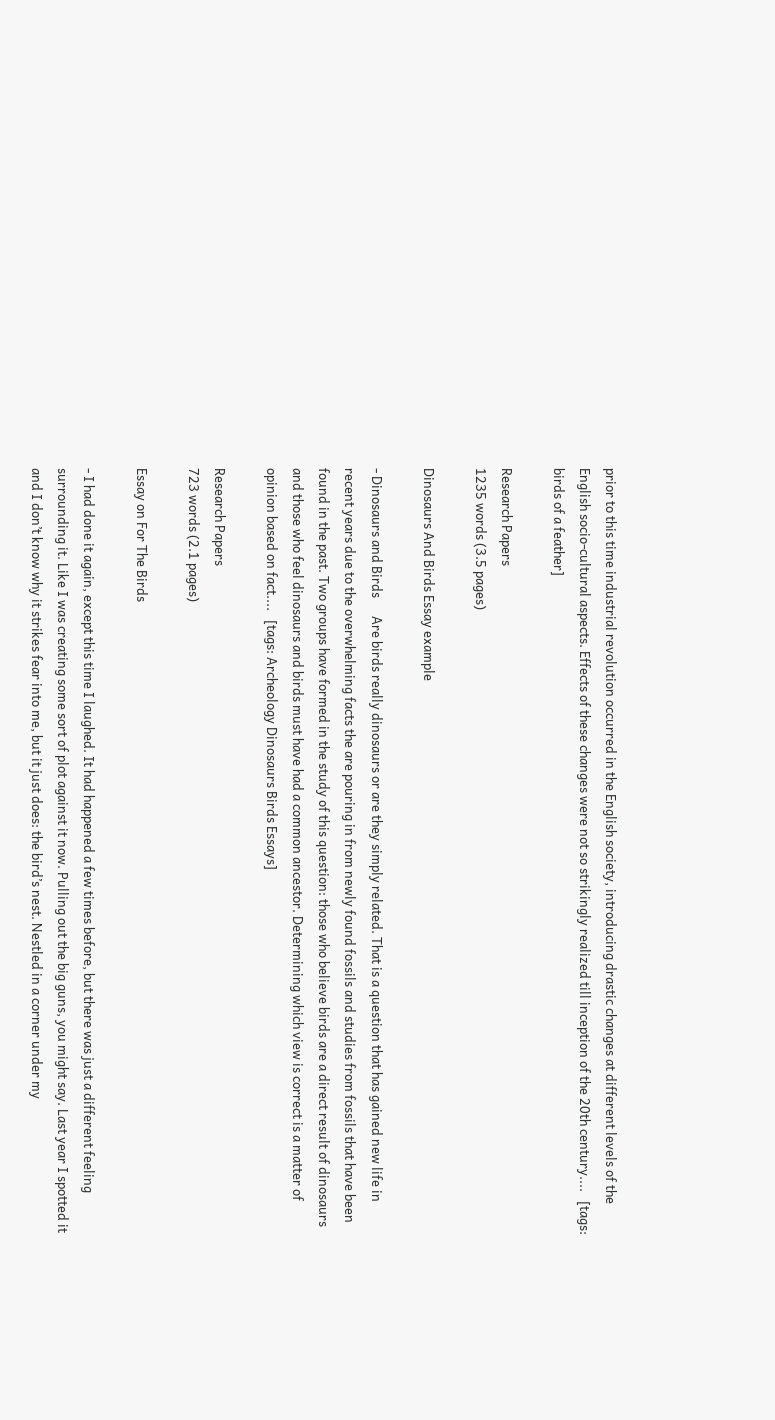prior to this time industrial revolution occurred in the English society, introducing drastic changes at different levels of the English socio-cultural aspects. Effects of these changes were not so strikingly realized till inception of the 20th century....   [tags: birds of a feather]

Research Papers
1235 words (3.5 pages)

Dinosaurs And Birds Essay example

- Dinosaurs and Birds      Are birds really dinosaurs or are they simply related. That is a question that has gained new life in recent years due to the overwhelming facts the are pouring in from newly found fossils and studies from fossils that have been found in the past. Two groups have formed in the study of this question: those who believe birds are a direct result of dinosaurs and those who feel dinosaurs and birds must have had a common ancestor. Determining which view is correct is a matter of opinion based on fact....   [tags: Archeology Dinosaurs Birds Essays]

Research Papers
723 words (2.1 pages)

Essay on For The Birds

- I had done it again, except this time I laughed. It had happened a few times before, but there was just a different feeling surrounding it. Like I was creating some sort of plot against it now. Pulling out the big guns, you might say. Last year I spotted it and I don’t know why it strikes fear into me, but it just does: the bird’s nest. Nestled in a corner under my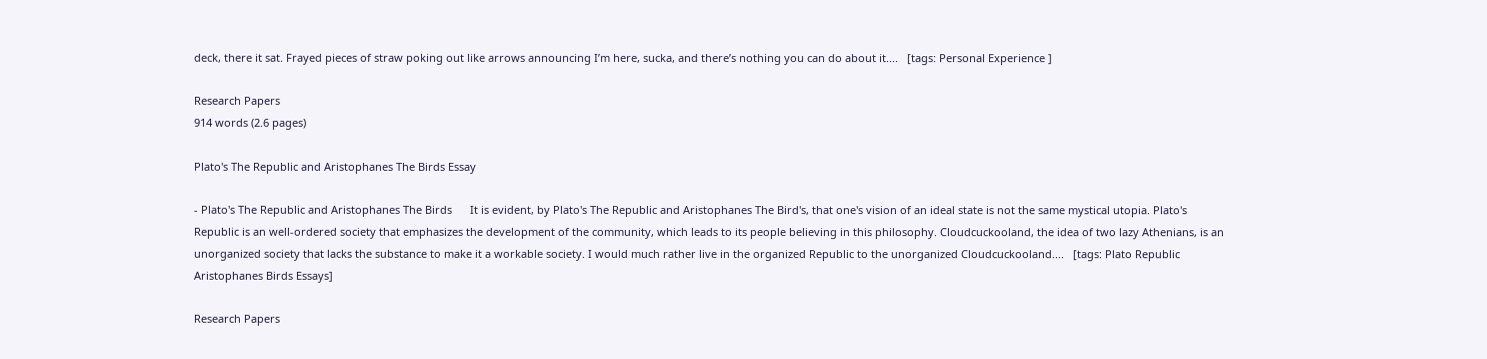deck, there it sat. Frayed pieces of straw poking out like arrows announcing I’m here, sucka, and there’s nothing you can do about it....   [tags: Personal Experience ]

Research Papers
914 words (2.6 pages)

Plato's The Republic and Aristophanes The Birds Essay

- Plato's The Republic and Aristophanes The Birds      It is evident, by Plato's The Republic and Aristophanes The Bird's, that one's vision of an ideal state is not the same mystical utopia. Plato's Republic is an well-ordered society that emphasizes the development of the community, which leads to its people believing in this philosophy. Cloudcuckooland, the idea of two lazy Athenians, is an unorganized society that lacks the substance to make it a workable society. I would much rather live in the organized Republic to the unorganized Cloudcuckooland....   [tags: Plato Republic Aristophanes Birds Essays]

Research Papers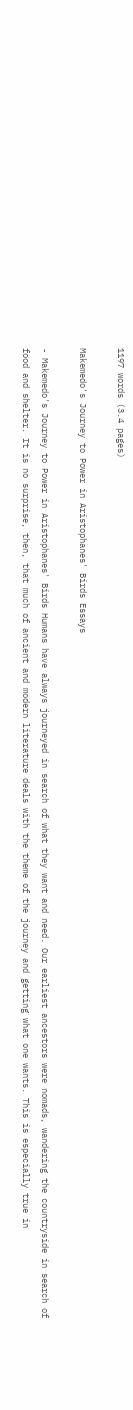1197 words (3.4 pages)

Makemedo's Journey to Power in Aristophanes' Birds Essays

- Makemedo's Journey to Power in Aristophanes' Birds Humans have always journeyed in search of what they want and need. Our earliest ancestors were nomads, wandering the countryside in search of food and shelter. It is no surprise, then, that much of ancient and modern literature deals with the theme of the journey and getting what one wants. This is especially true in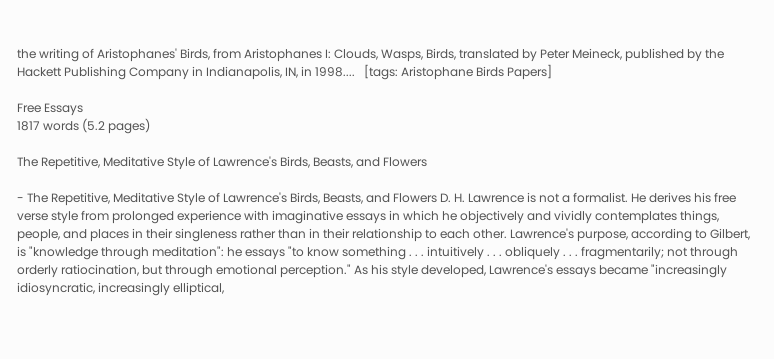the writing of Aristophanes' Birds, from Aristophanes I: Clouds, Wasps, Birds, translated by Peter Meineck, published by the Hackett Publishing Company in Indianapolis, IN, in 1998....   [tags: Aristophane Birds Papers]

Free Essays
1817 words (5.2 pages)

The Repetitive, Meditative Style of Lawrence's Birds, Beasts, and Flowers

- The Repetitive, Meditative Style of Lawrence's Birds, Beasts, and Flowers D. H. Lawrence is not a formalist. He derives his free verse style from prolonged experience with imaginative essays in which he objectively and vividly contemplates things, people, and places in their singleness rather than in their relationship to each other. Lawrence's purpose, according to Gilbert, is "knowledge through meditation": he essays "to know something . . . intuitively . . . obliquely . . . fragmentarily; not through orderly ratiocination, but through emotional perception." As his style developed, Lawrence's essays became "increasingly idiosyncratic, increasingly elliptical,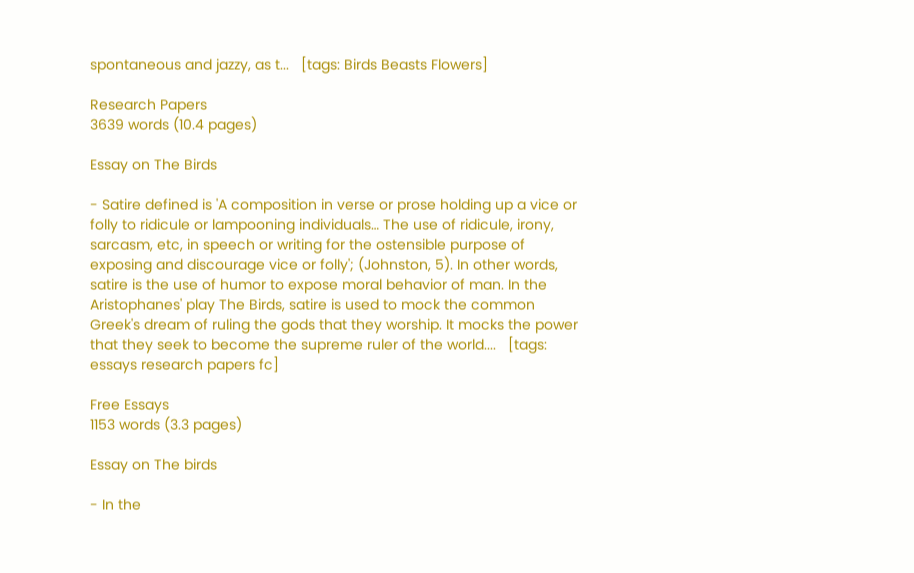spontaneous and jazzy, as t...   [tags: Birds Beasts Flowers]

Research Papers
3639 words (10.4 pages)

Essay on The Birds

- Satire defined is 'A composition in verse or prose holding up a vice or folly to ridicule or lampooning individuals… The use of ridicule, irony, sarcasm, etc, in speech or writing for the ostensible purpose of exposing and discourage vice or folly'; (Johnston, 5). In other words, satire is the use of humor to expose moral behavior of man. In the Aristophanes' play The Birds, satire is used to mock the common Greek's dream of ruling the gods that they worship. It mocks the power that they seek to become the supreme ruler of the world....   [tags: essays research papers fc]

Free Essays
1153 words (3.3 pages)

Essay on The birds

- In the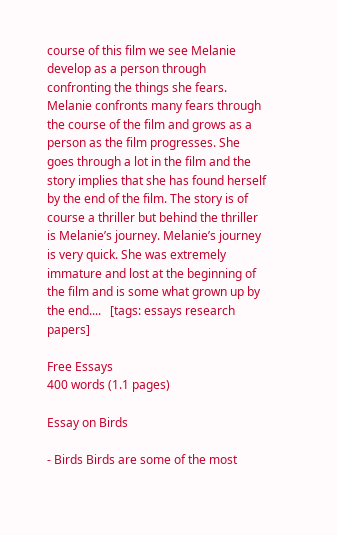course of this film we see Melanie develop as a person through confronting the things she fears. Melanie confronts many fears through the course of the film and grows as a person as the film progresses. She goes through a lot in the film and the story implies that she has found herself by the end of the film. The story is of course a thriller but behind the thriller is Melanie’s journey. Melanie’s journey is very quick. She was extremely immature and lost at the beginning of the film and is some what grown up by the end....   [tags: essays research papers]

Free Essays
400 words (1.1 pages)

Essay on Birds

- Birds Birds are some of the most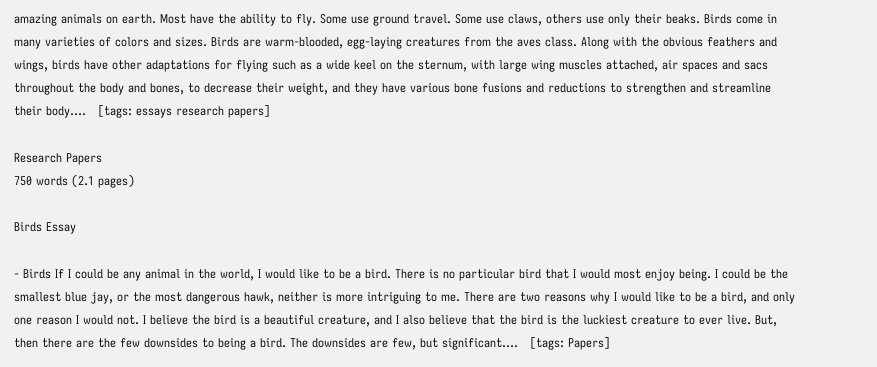amazing animals on earth. Most have the ability to fly. Some use ground travel. Some use claws, others use only their beaks. Birds come in many varieties of colors and sizes. Birds are warm-blooded, egg-laying creatures from the aves class. Along with the obvious feathers and wings, birds have other adaptations for flying such as a wide keel on the sternum, with large wing muscles attached, air spaces and sacs throughout the body and bones, to decrease their weight, and they have various bone fusions and reductions to strengthen and streamline their body....   [tags: essays research papers]

Research Papers
750 words (2.1 pages)

Birds Essay

- Birds If I could be any animal in the world, I would like to be a bird. There is no particular bird that I would most enjoy being. I could be the smallest blue jay, or the most dangerous hawk, neither is more intriguing to me. There are two reasons why I would like to be a bird, and only one reason I would not. I believe the bird is a beautiful creature, and I also believe that the bird is the luckiest creature to ever live. But, then there are the few downsides to being a bird. The downsides are few, but significant....   [tags: Papers]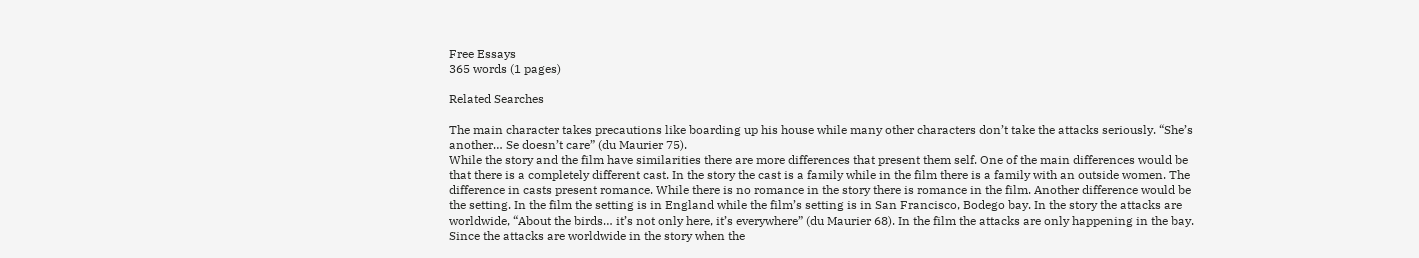Free Essays
365 words (1 pages)

Related Searches

The main character takes precautions like boarding up his house while many other characters don’t take the attacks seriously. “She’s another… Se doesn’t care” (du Maurier 75).
While the story and the film have similarities there are more differences that present them self. One of the main differences would be that there is a completely different cast. In the story the cast is a family while in the film there is a family with an outside women. The difference in casts present romance. While there is no romance in the story there is romance in the film. Another difference would be the setting. In the film the setting is in England while the film’s setting is in San Francisco, Bodego bay. In the story the attacks are worldwide, “About the birds… it’s not only here, it’s everywhere” (du Maurier 68). In the film the attacks are only happening in the bay. Since the attacks are worldwide in the story when the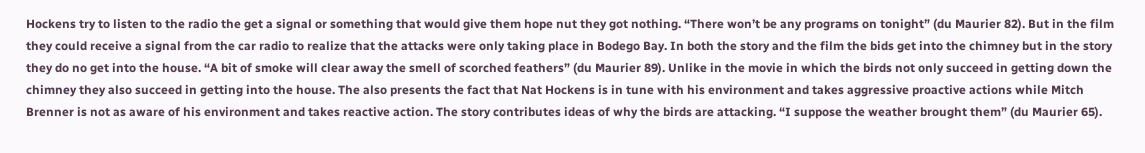Hockens try to listen to the radio the get a signal or something that would give them hope nut they got nothing. “There won’t be any programs on tonight” (du Maurier 82). But in the film they could receive a signal from the car radio to realize that the attacks were only taking place in Bodego Bay. In both the story and the film the bids get into the chimney but in the story they do no get into the house. “A bit of smoke will clear away the smell of scorched feathers” (du Maurier 89). Unlike in the movie in which the birds not only succeed in getting down the chimney they also succeed in getting into the house. The also presents the fact that Nat Hockens is in tune with his environment and takes aggressive proactive actions while Mitch Brenner is not as aware of his environment and takes reactive action. The story contributes ideas of why the birds are attacking. “I suppose the weather brought them” (du Maurier 65).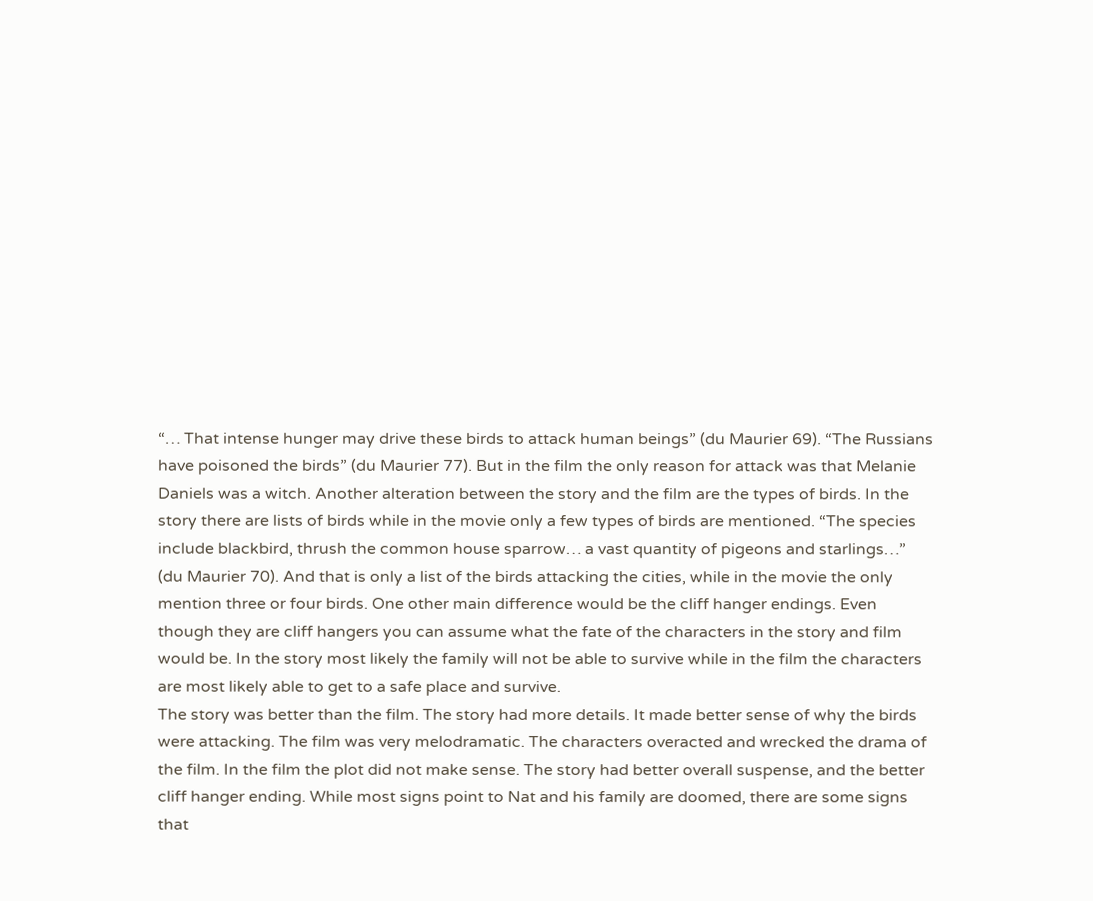“… That intense hunger may drive these birds to attack human beings” (du Maurier 69). “The Russians have poisoned the birds” (du Maurier 77). But in the film the only reason for attack was that Melanie Daniels was a witch. Another alteration between the story and the film are the types of birds. In the story there are lists of birds while in the movie only a few types of birds are mentioned. “The species include blackbird, thrush the common house sparrow… a vast quantity of pigeons and starlings…” (du Maurier 70). And that is only a list of the birds attacking the cities, while in the movie the only mention three or four birds. One other main difference would be the cliff hanger endings. Even though they are cliff hangers you can assume what the fate of the characters in the story and film would be. In the story most likely the family will not be able to survive while in the film the characters are most likely able to get to a safe place and survive.
The story was better than the film. The story had more details. It made better sense of why the birds were attacking. The film was very melodramatic. The characters overacted and wrecked the drama of the film. In the film the plot did not make sense. The story had better overall suspense, and the better cliff hanger ending. While most signs point to Nat and his family are doomed, there are some signs that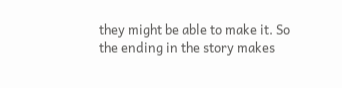they might be able to make it. So the ending in the story makes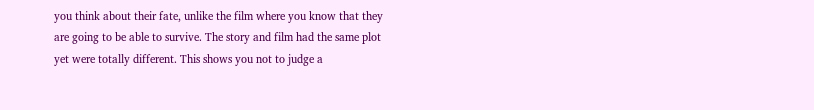you think about their fate, unlike the film where you know that they are going to be able to survive. The story and film had the same plot yet were totally different. This shows you not to judge a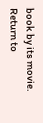book by its movie.
Return to